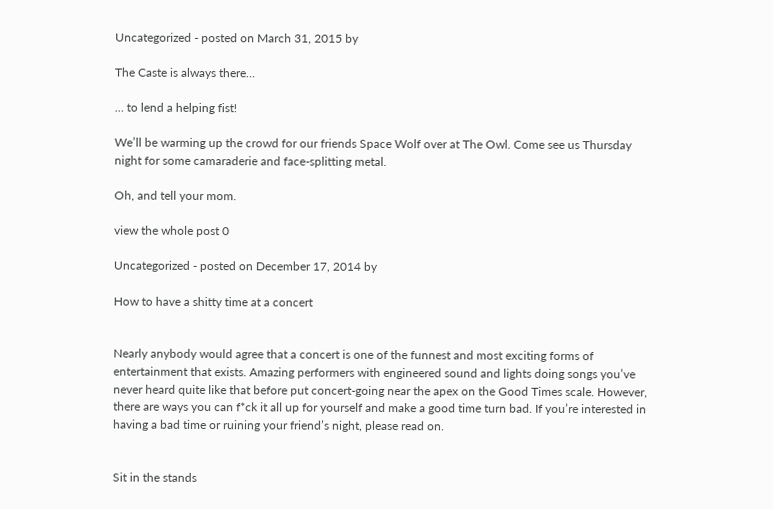Uncategorized - posted on March 31, 2015 by

The Caste is always there…

… to lend a helping fist!

We’ll be warming up the crowd for our friends Space Wolf over at The Owl. Come see us Thursday night for some camaraderie and face-splitting metal.

Oh, and tell your mom.

view the whole post 0

Uncategorized - posted on December 17, 2014 by

How to have a shitty time at a concert


Nearly anybody would agree that a concert is one of the funnest and most exciting forms of entertainment that exists. Amazing performers with engineered sound and lights doing songs you’ve never heard quite like that before put concert-going near the apex on the Good Times scale. However, there are ways you can f*ck it all up for yourself and make a good time turn bad. If you’re interested in having a bad time or ruining your friend’s night, please read on.


Sit in the stands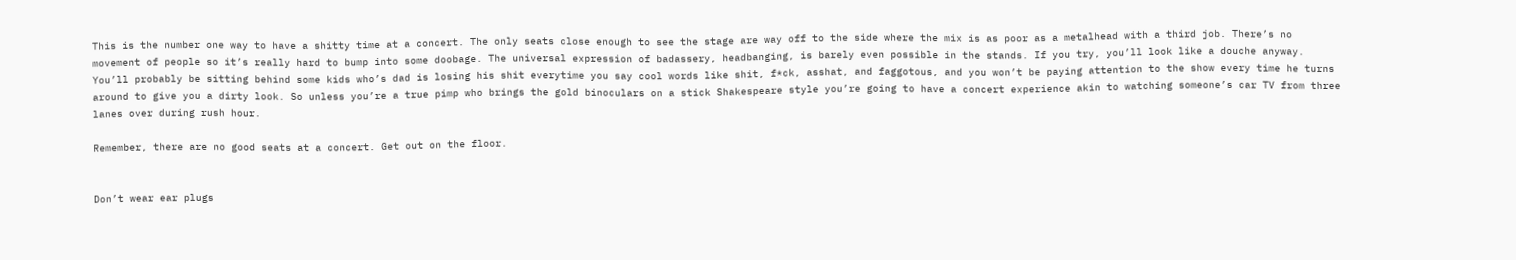This is the number one way to have a shitty time at a concert. The only seats close enough to see the stage are way off to the side where the mix is as poor as a metalhead with a third job. There’s no movement of people so it’s really hard to bump into some doobage. The universal expression of badassery, headbanging, is barely even possible in the stands. If you try, you’ll look like a douche anyway. You’ll probably be sitting behind some kids who’s dad is losing his shit everytime you say cool words like shit, f*ck, asshat, and faggotous, and you won’t be paying attention to the show every time he turns around to give you a dirty look. So unless you’re a true pimp who brings the gold binoculars on a stick Shakespeare style you’re going to have a concert experience akin to watching someone’s car TV from three lanes over during rush hour.

Remember, there are no good seats at a concert. Get out on the floor.


Don’t wear ear plugs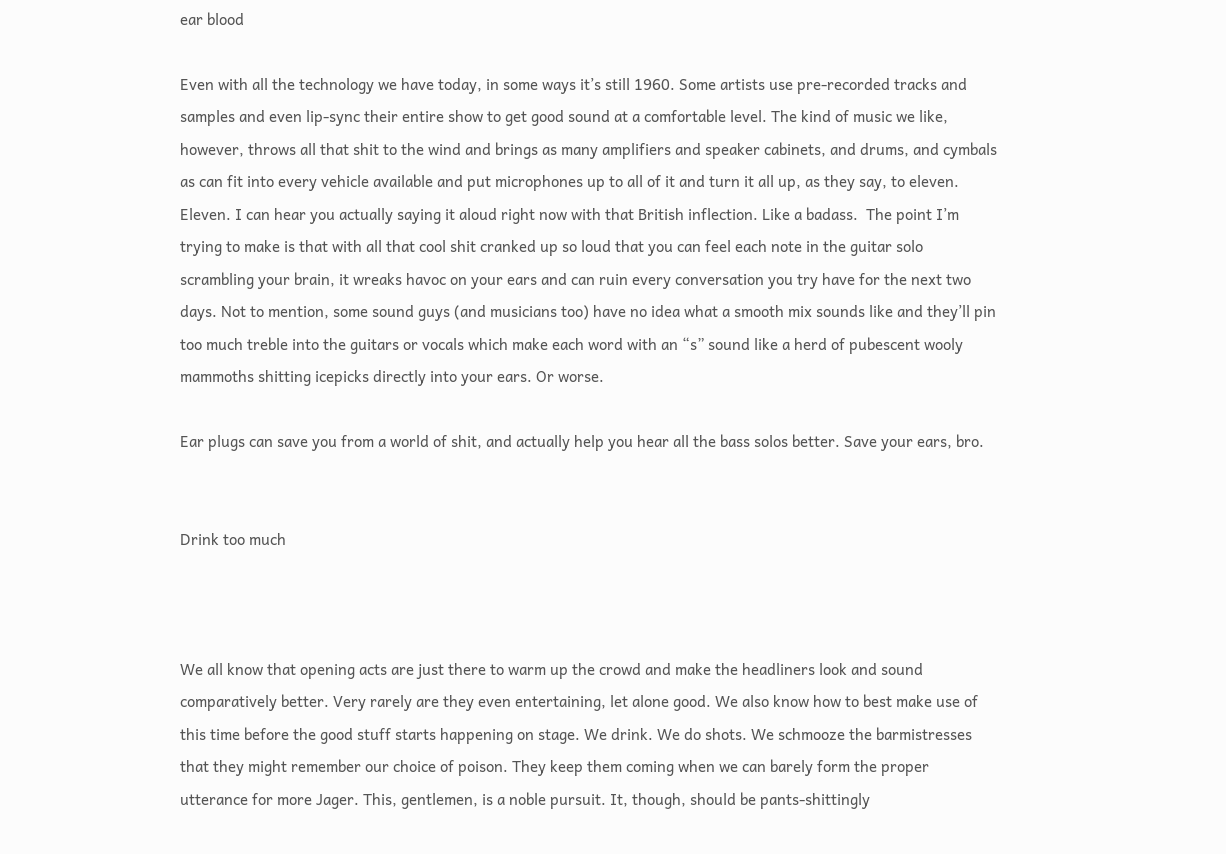ear blood

Even with all the technology we have today, in some ways it’s still 1960. Some artists use pre-recorded tracks and samples and even lip-sync their entire show to get good sound at a comfortable level. The kind of music we like, however, throws all that shit to the wind and brings as many amplifiers and speaker cabinets, and drums, and cymbals as can fit into every vehicle available and put microphones up to all of it and turn it all up, as they say, to eleven. Eleven. I can hear you actually saying it aloud right now with that British inflection. Like a badass.  The point I’m trying to make is that with all that cool shit cranked up so loud that you can feel each note in the guitar solo scrambling your brain, it wreaks havoc on your ears and can ruin every conversation you try have for the next two days. Not to mention, some sound guys (and musicians too) have no idea what a smooth mix sounds like and they’ll pin too much treble into the guitars or vocals which make each word with an “s” sound like a herd of pubescent wooly mammoths shitting icepicks directly into your ears. Or worse.

Ear plugs can save you from a world of shit, and actually help you hear all the bass solos better. Save your ears, bro.


Drink too much



We all know that opening acts are just there to warm up the crowd and make the headliners look and sound comparatively better. Very rarely are they even entertaining, let alone good. We also know how to best make use of this time before the good stuff starts happening on stage. We drink. We do shots. We schmooze the barmistresses that they might remember our choice of poison. They keep them coming when we can barely form the proper utterance for more Jager. This, gentlemen, is a noble pursuit. It, though, should be pants-shittingly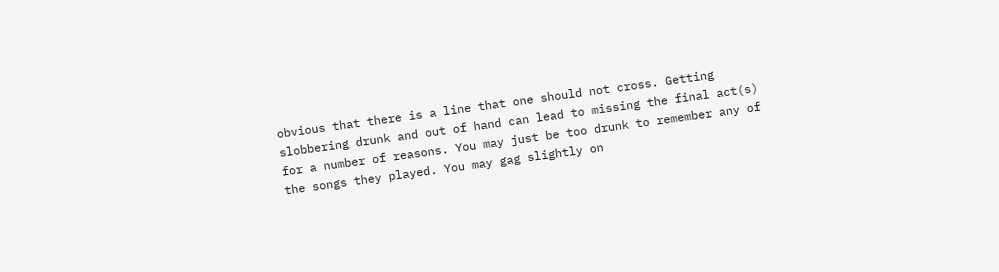obvious that there is a line that one should not cross. Getting slobbering drunk and out of hand can lead to missing the final act(s) for a number of reasons. You may just be too drunk to remember any of the songs they played. You may gag slightly on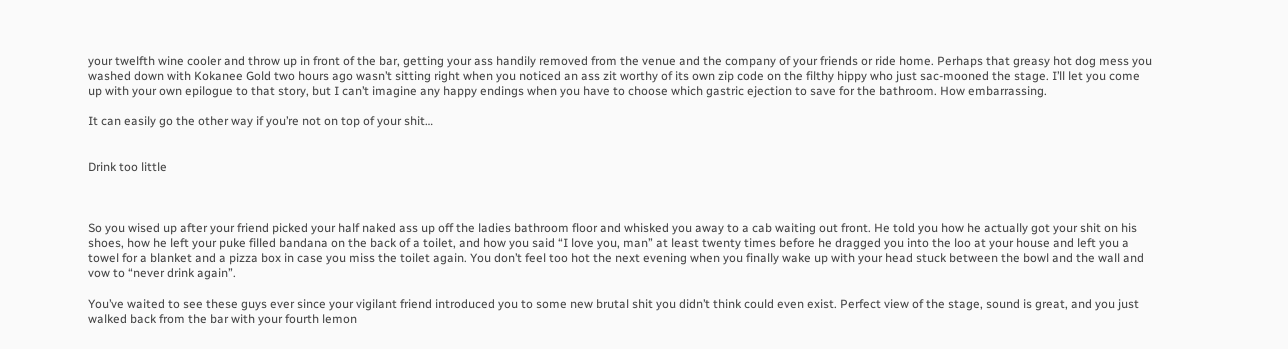your twelfth wine cooler and throw up in front of the bar, getting your ass handily removed from the venue and the company of your friends or ride home. Perhaps that greasy hot dog mess you washed down with Kokanee Gold two hours ago wasn’t sitting right when you noticed an ass zit worthy of its own zip code on the filthy hippy who just sac-mooned the stage. I’ll let you come up with your own epilogue to that story, but I can’t imagine any happy endings when you have to choose which gastric ejection to save for the bathroom. How embarrassing.

It can easily go the other way if you’re not on top of your shit…


Drink too little



So you wised up after your friend picked your half naked ass up off the ladies bathroom floor and whisked you away to a cab waiting out front. He told you how he actually got your shit on his shoes, how he left your puke filled bandana on the back of a toilet, and how you said “I love you, man” at least twenty times before he dragged you into the loo at your house and left you a towel for a blanket and a pizza box in case you miss the toilet again. You don’t feel too hot the next evening when you finally wake up with your head stuck between the bowl and the wall and vow to “never drink again”.

You’ve waited to see these guys ever since your vigilant friend introduced you to some new brutal shit you didn’t think could even exist. Perfect view of the stage, sound is great, and you just walked back from the bar with your fourth lemon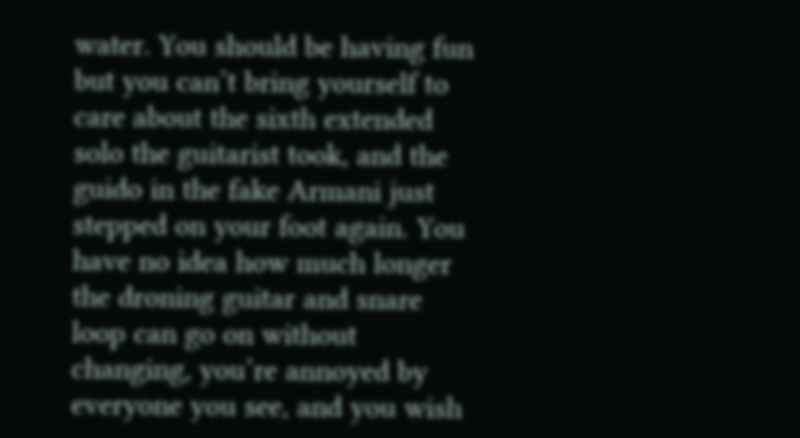water. You should be having fun but you can’t bring yourself to care about the sixth extended solo the guitarist took, and the guido in the fake Armani just stepped on your foot again. You have no idea how much longer the droning guitar and snare loop can go on without changing, you’re annoyed by everyone you see, and you wish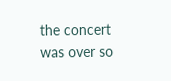the concert was over so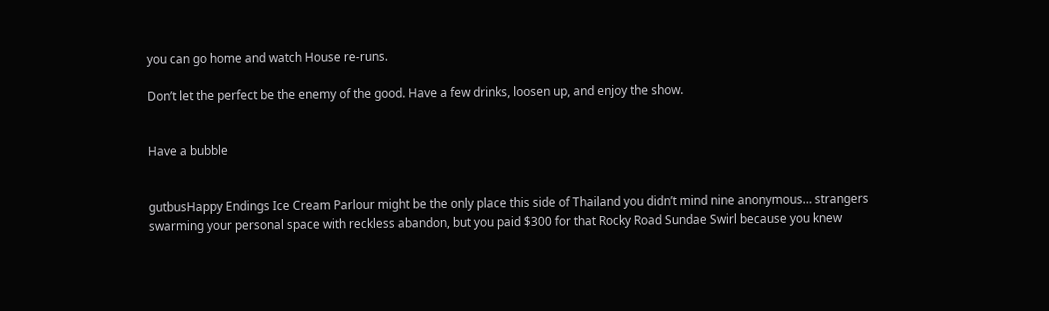you can go home and watch House re-runs.

Don’t let the perfect be the enemy of the good. Have a few drinks, loosen up, and enjoy the show.


Have a bubble


gutbusHappy Endings Ice Cream Parlour might be the only place this side of Thailand you didn’t mind nine anonymous… strangers swarming your personal space with reckless abandon, but you paid $300 for that Rocky Road Sundae Swirl because you knew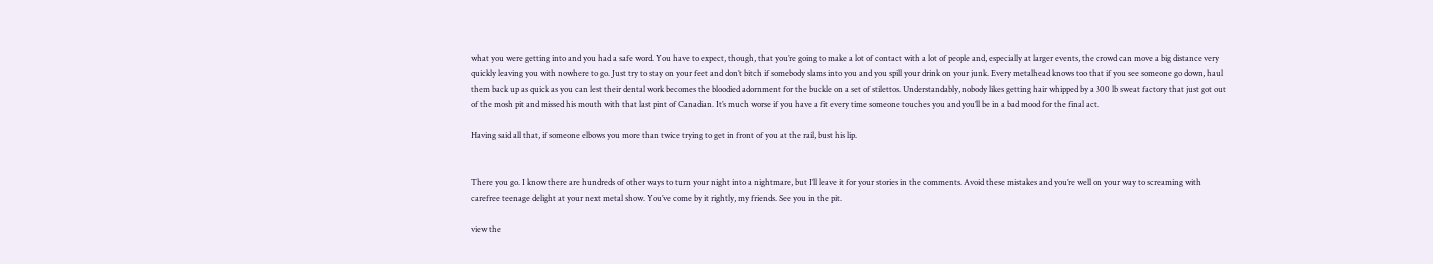what you were getting into and you had a safe word. You have to expect, though, that you’re going to make a lot of contact with a lot of people and, especially at larger events, the crowd can move a big distance very quickly leaving you with nowhere to go. Just try to stay on your feet and don’t bitch if somebody slams into you and you spill your drink on your junk. Every metalhead knows too that if you see someone go down, haul them back up as quick as you can lest their dental work becomes the bloodied adornment for the buckle on a set of stilettos. Understandably, nobody likes getting hair whipped by a 300 lb sweat factory that just got out of the mosh pit and missed his mouth with that last pint of Canadian. It’s much worse if you have a fit every time someone touches you and you’ll be in a bad mood for the final act.

Having said all that, if someone elbows you more than twice trying to get in front of you at the rail, bust his lip.


There you go. I know there are hundreds of other ways to turn your night into a nightmare, but I’ll leave it for your stories in the comments. Avoid these mistakes and you’re well on your way to screaming with carefree teenage delight at your next metal show. You’ve come by it rightly, my friends. See you in the pit.

view the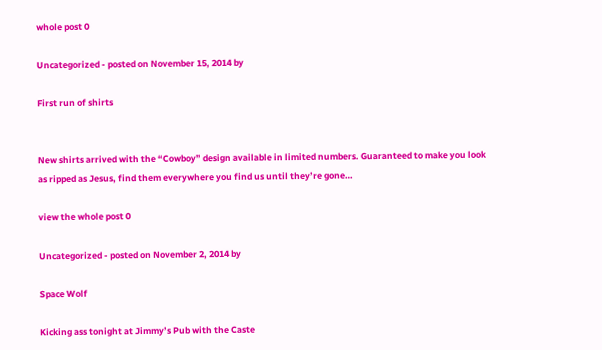whole post 0

Uncategorized - posted on November 15, 2014 by

First run of shirts


New shirts arrived with the “Cowboy” design available in limited numbers. Guaranteed to make you look as ripped as Jesus, find them everywhere you find us until they’re gone…

view the whole post 0

Uncategorized - posted on November 2, 2014 by

Space Wolf

Kicking ass tonight at Jimmy’s Pub with the Caste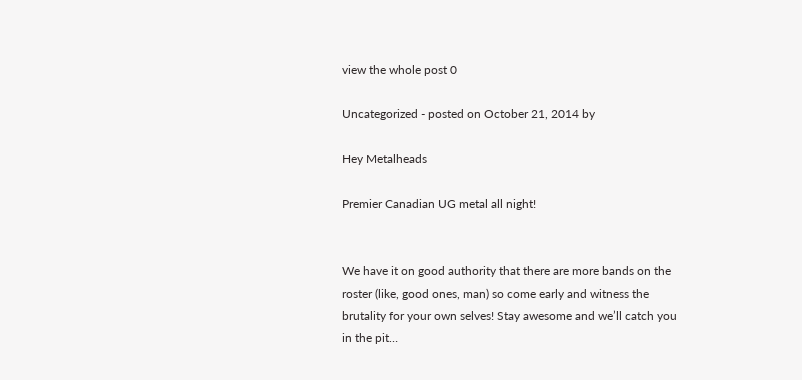view the whole post 0

Uncategorized - posted on October 21, 2014 by

Hey Metalheads

Premier Canadian UG metal all night!


We have it on good authority that there are more bands on the roster (like, good ones, man) so come early and witness the brutality for your own selves! Stay awesome and we’ll catch you in the pit…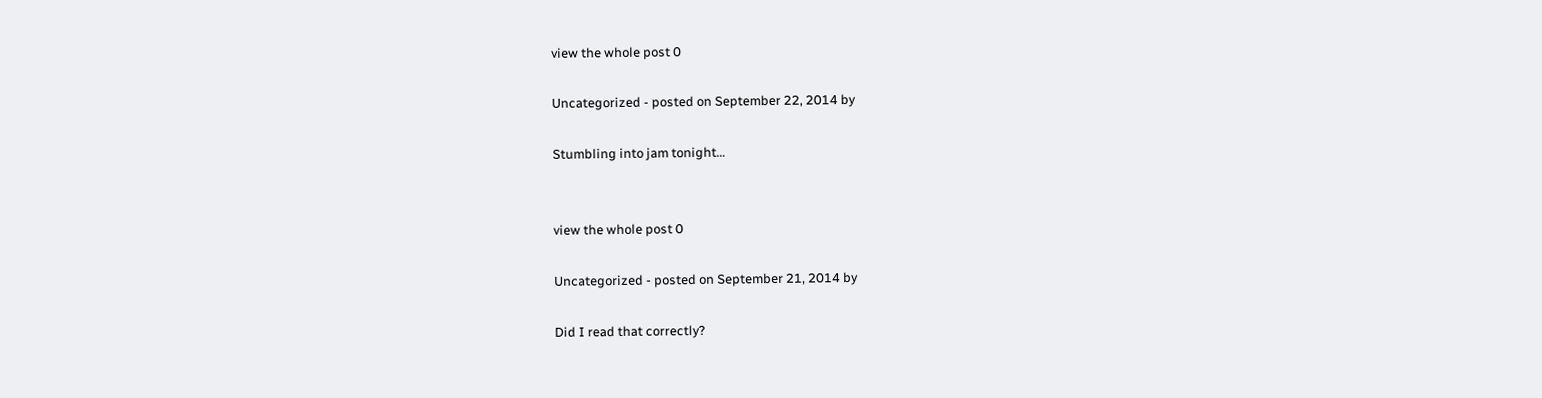view the whole post 0

Uncategorized - posted on September 22, 2014 by

Stumbling into jam tonight…


view the whole post 0

Uncategorized - posted on September 21, 2014 by

Did I read that correctly?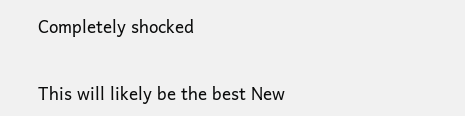Completely shocked

This will likely be the best New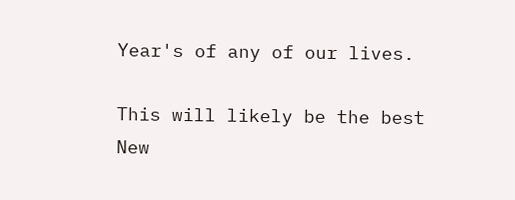Year's of any of our lives.

This will likely be the best New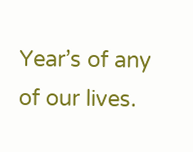Year’s of any of our lives.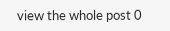view the whole post 0